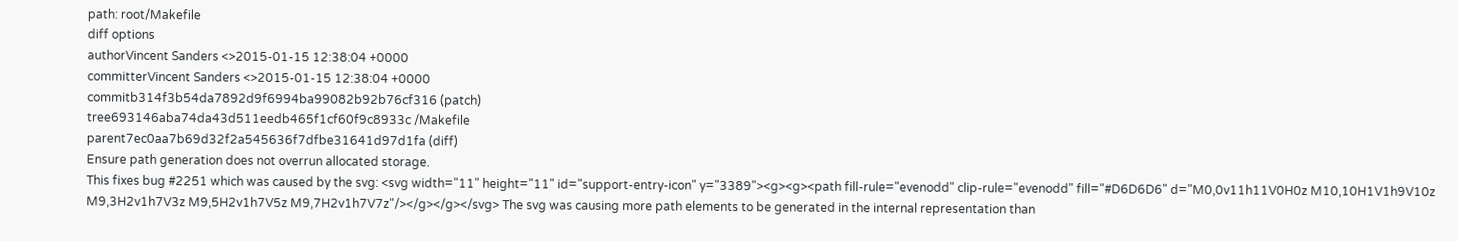path: root/Makefile
diff options
authorVincent Sanders <>2015-01-15 12:38:04 +0000
committerVincent Sanders <>2015-01-15 12:38:04 +0000
commitb314f3b54da7892d9f6994ba99082b92b76cf316 (patch)
tree693146aba74da43d511eedb465f1cf60f9c8933c /Makefile
parent7ec0aa7b69d32f2a545636f7dfbe31641d97d1fa (diff)
Ensure path generation does not overrun allocated storage.
This fixes bug #2251 which was caused by the svg: <svg width="11" height="11" id="support-entry-icon" y="3389"><g><g><path fill-rule="evenodd" clip-rule="evenodd" fill="#D6D6D6" d="M0,0v11h11V0H0z M10,10H1V1h9V10z M9,3H2v1h7V3z M9,5H2v1h7V5z M9,7H2v1h7V7z"/></g></g></svg> The svg was causing more path elements to be generated in the internal representation than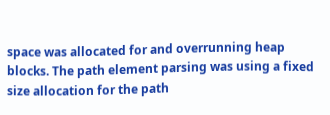space was allocated for and overrunning heap blocks. The path element parsing was using a fixed size allocation for the path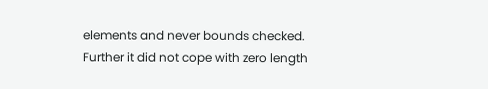elements and never bounds checked. Further it did not cope with zero length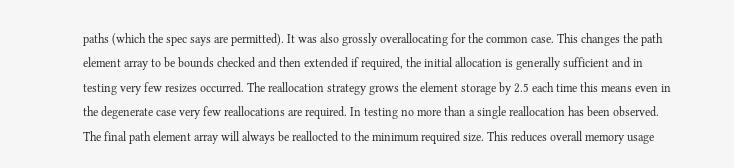paths (which the spec says are permitted). It was also grossly overallocating for the common case. This changes the path element array to be bounds checked and then extended if required, the initial allocation is generally sufficient and in testing very few resizes occurred. The reallocation strategy grows the element storage by 2.5 each time this means even in the degenerate case very few reallocations are required. In testing no more than a single reallocation has been observed. The final path element array will always be reallocted to the minimum required size. This reduces overall memory usage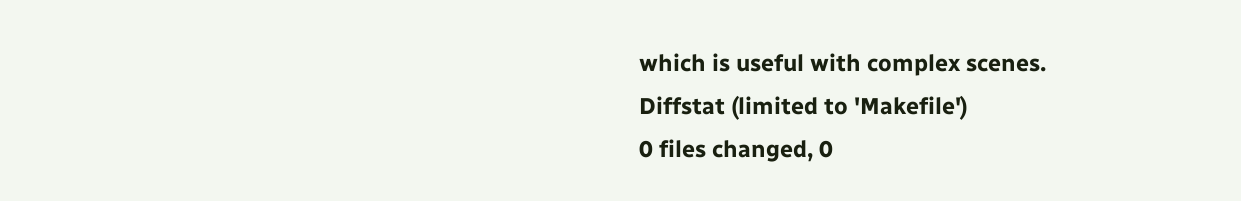which is useful with complex scenes.
Diffstat (limited to 'Makefile')
0 files changed, 0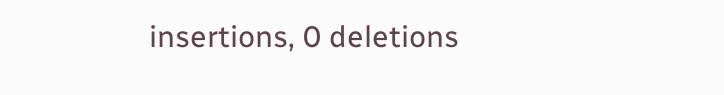insertions, 0 deletions